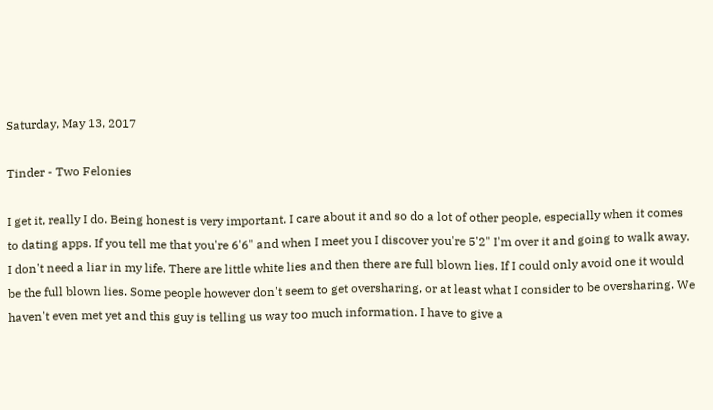Saturday, May 13, 2017

Tinder - Two Felonies

I get it, really I do. Being honest is very important. I care about it and so do a lot of other people, especially when it comes to dating apps. If you tell me that you're 6'6" and when I meet you I discover you're 5'2" I'm over it and going to walk away. I don't need a liar in my life. There are little white lies and then there are full blown lies. If I could only avoid one it would be the full blown lies. Some people however don't seem to get oversharing, or at least what I consider to be oversharing. We haven't even met yet and this guy is telling us way too much information. I have to give a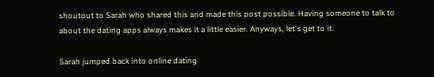shoutout to Sarah who shared this and made this post possible. Having someone to talk to about the dating apps always makes it a little easier. Anyways, let's get to it.

Sarah jumped back into online dating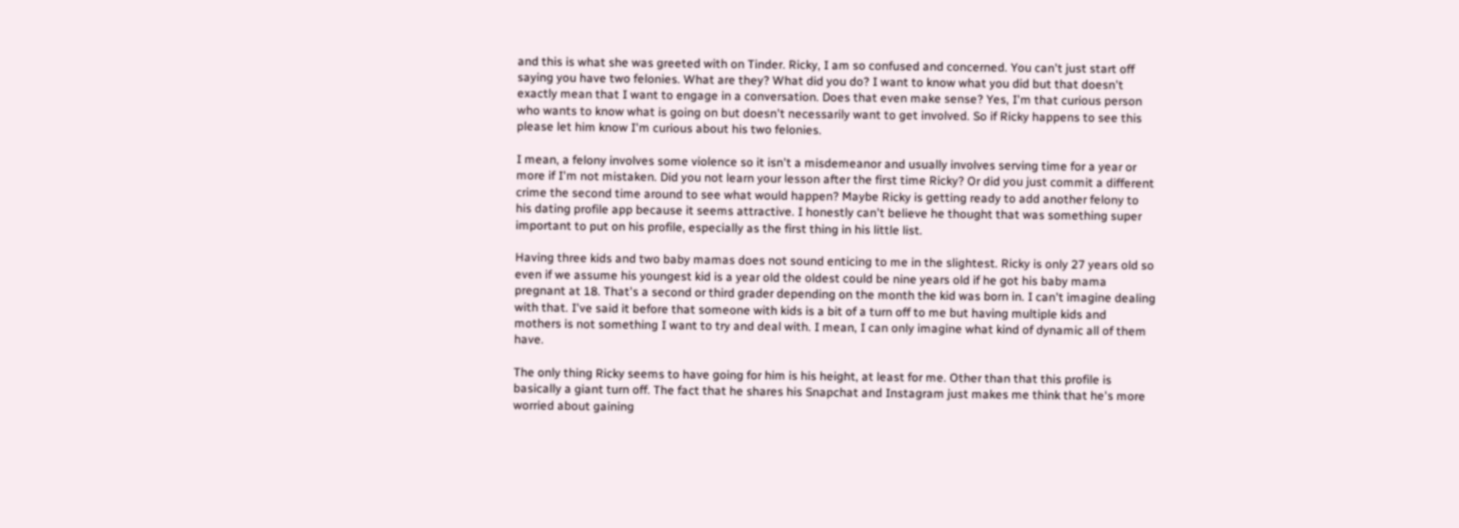and this is what she was greeted with on Tinder. Ricky, I am so confused and concerned. You can't just start off saying you have two felonies. What are they? What did you do? I want to know what you did but that doesn't exactly mean that I want to engage in a conversation. Does that even make sense? Yes, I'm that curious person who wants to know what is going on but doesn't necessarily want to get involved. So if Ricky happens to see this please let him know I'm curious about his two felonies.

I mean, a felony involves some violence so it isn't a misdemeanor and usually involves serving time for a year or more if I'm not mistaken. Did you not learn your lesson after the first time Ricky? Or did you just commit a different crime the second time around to see what would happen? Maybe Ricky is getting ready to add another felony to his dating profile app because it seems attractive. I honestly can't believe he thought that was something super important to put on his profile, especially as the first thing in his little list.

Having three kids and two baby mamas does not sound enticing to me in the slightest. Ricky is only 27 years old so even if we assume his youngest kid is a year old the oldest could be nine years old if he got his baby mama pregnant at 18. That's a second or third grader depending on the month the kid was born in. I can't imagine dealing with that. I've said it before that someone with kids is a bit of a turn off to me but having multiple kids and mothers is not something I want to try and deal with. I mean, I can only imagine what kind of dynamic all of them have.

The only thing Ricky seems to have going for him is his height, at least for me. Other than that this profile is basically a giant turn off. The fact that he shares his Snapchat and Instagram just makes me think that he's more worried about gaining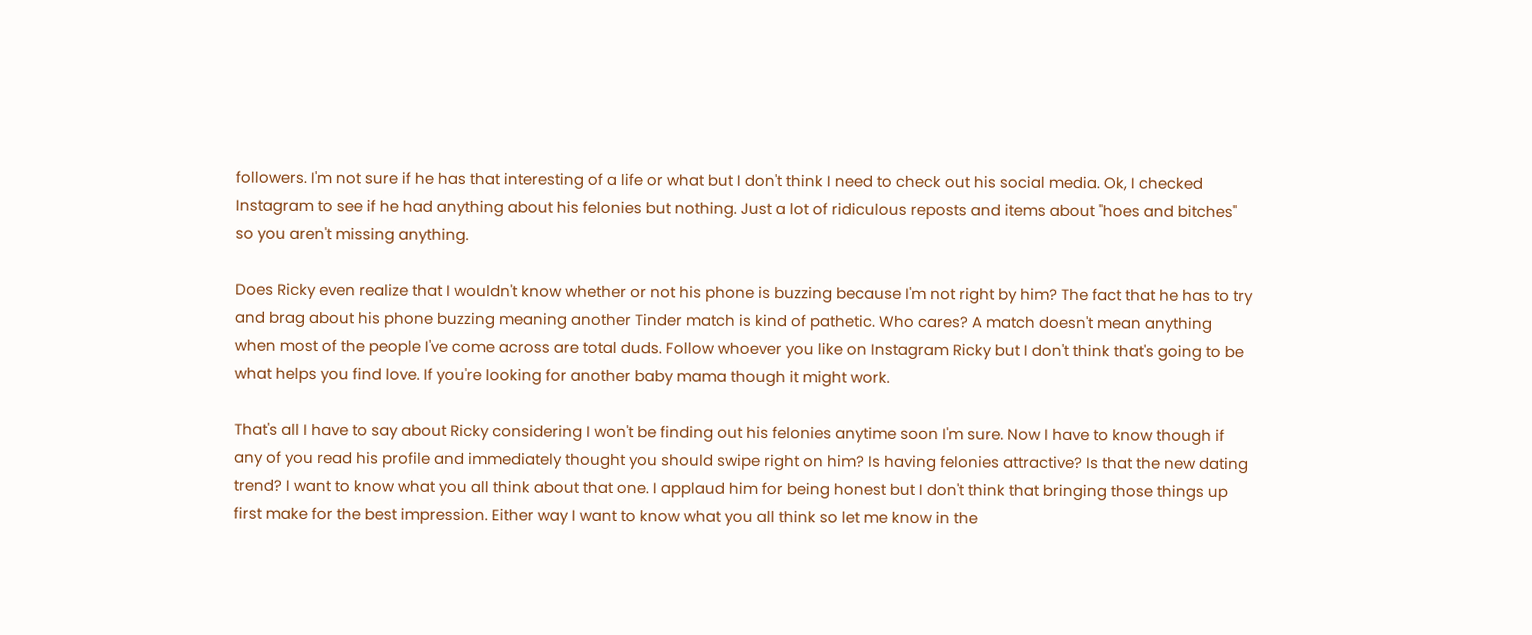followers. I'm not sure if he has that interesting of a life or what but I don't think I need to check out his social media. Ok, I checked Instagram to see if he had anything about his felonies but nothing. Just a lot of ridiculous reposts and items about "hoes and bitches" so you aren't missing anything.

Does Ricky even realize that I wouldn't know whether or not his phone is buzzing because I'm not right by him? The fact that he has to try and brag about his phone buzzing meaning another Tinder match is kind of pathetic. Who cares? A match doesn't mean anything when most of the people I've come across are total duds. Follow whoever you like on Instagram Ricky but I don't think that's going to be what helps you find love. If you're looking for another baby mama though it might work.

That's all I have to say about Ricky considering I won't be finding out his felonies anytime soon I'm sure. Now I have to know though if any of you read his profile and immediately thought you should swipe right on him? Is having felonies attractive? Is that the new dating trend? I want to know what you all think about that one. I applaud him for being honest but I don't think that bringing those things up first make for the best impression. Either way I want to know what you all think so let me know in the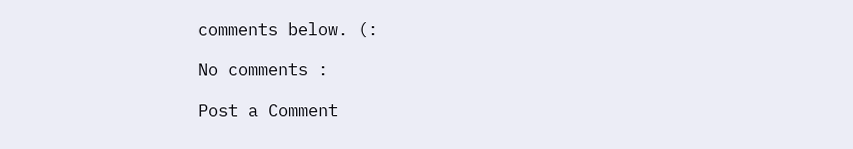comments below. (:

No comments :

Post a Comment